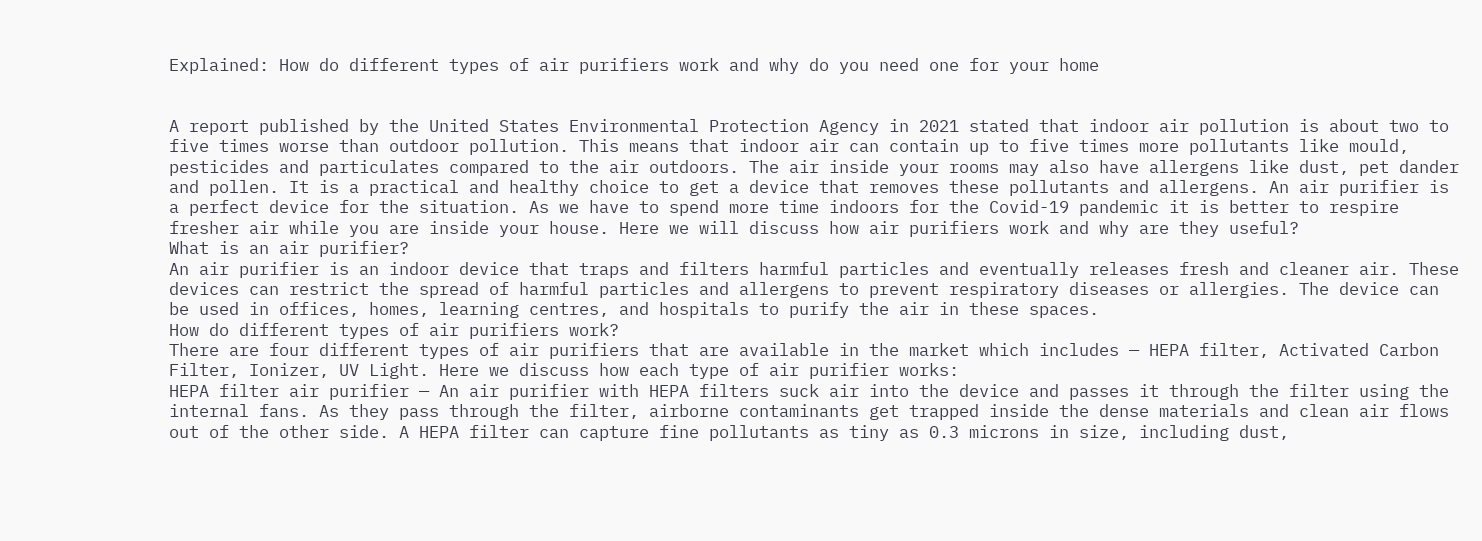Explained: How do different types of air purifiers work and why do you need one for your home


A report published by the United States Environmental Protection Agency in 2021 stated that indoor air pollution is about two to five times worse than outdoor pollution. This means that indoor air can contain up to five times more pollutants like mould, pesticides and particulates compared to the air outdoors. The air inside your rooms may also have allergens like dust, pet dander and pollen. It is a practical and healthy choice to get a device that removes these pollutants and allergens. An air purifier is a perfect device for the situation. As we have to spend more time indoors for the Covid-19 pandemic it is better to respire fresher air while you are inside your house. Here we will discuss how air purifiers work and why are they useful?
What is an air purifier?
An air purifier is an indoor device that traps and filters harmful particles and eventually releases fresh and cleaner air. These devices can restrict the spread of harmful particles and allergens to prevent respiratory diseases or allergies. The device can be used in offices, homes, learning centres, and hospitals to purify the air in these spaces.
How do different types of air purifiers work?
There are four different types of air purifiers that are available in the market which includes — HEPA filter, Activated Carbon Filter, Ionizer, UV Light. Here we discuss how each type of air purifier works:
HEPA filter air purifier — An air purifier with HEPA filters suck air into the device and passes it through the filter using the internal fans. As they pass through the filter, airborne contaminants get trapped inside the dense materials and clean air flows out of the other side. A HEPA filter can capture fine pollutants as tiny as 0.3 microns in size, including dust,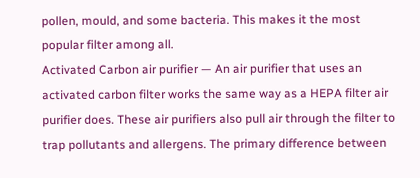pollen, mould, and some bacteria. This makes it the most popular filter among all.
Activated Carbon air purifier — An air purifier that uses an activated carbon filter works the same way as a HEPA filter air purifier does. These air purifiers also pull air through the filter to trap pollutants and allergens. The primary difference between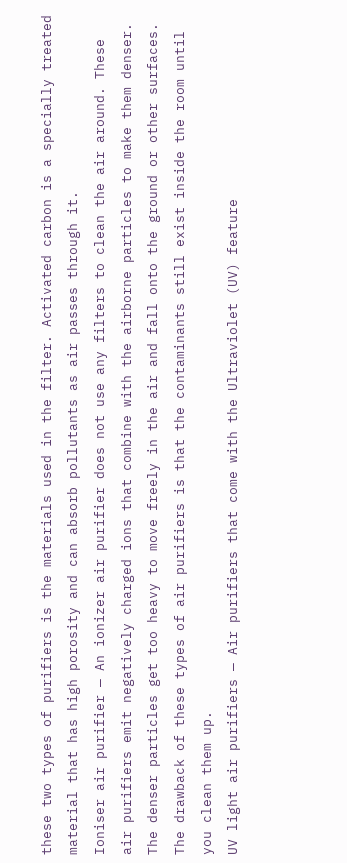these two types of purifiers is the materials used in the filter. Activated carbon is a specially treated material that has high porosity and can absorb pollutants as air passes through it.
Ioniser air purifier — An ionizer air purifier does not use any filters to clean the air around. These air purifiers emit negatively charged ions that combine with the airborne particles to make them denser. The denser particles get too heavy to move freely in the air and fall onto the ground or other surfaces. The drawback of these types of air purifiers is that the contaminants still exist inside the room until you clean them up.
UV light air purifiers — Air purifiers that come with the Ultraviolet (UV) feature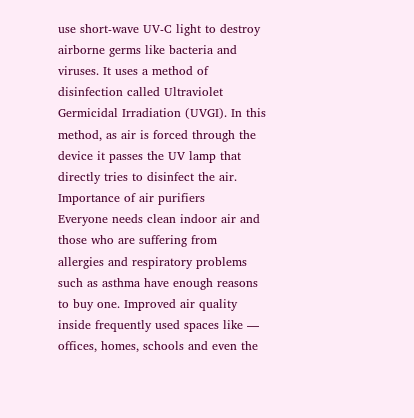use short-wave UV-C light to destroy airborne germs like bacteria and viruses. It uses a method of disinfection called Ultraviolet Germicidal Irradiation (UVGI). In this method, as air is forced through the device it passes the UV lamp that directly tries to disinfect the air.
Importance of air purifiers
Everyone needs clean indoor air and those who are suffering from allergies and respiratory problems such as asthma have enough reasons to buy one. Improved air quality inside frequently used spaces like — offices, homes, schools and even the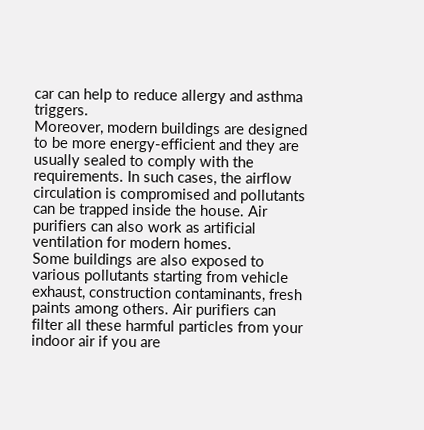car can help to reduce allergy and asthma triggers.
Moreover, modern buildings are designed to be more energy-efficient and they are usually sealed to comply with the requirements. In such cases, the airflow circulation is compromised and pollutants can be trapped inside the house. Air purifiers can also work as artificial ventilation for modern homes.
Some buildings are also exposed to various pollutants starting from vehicle exhaust, construction contaminants, fresh paints among others. Air purifiers can filter all these harmful particles from your indoor air if you are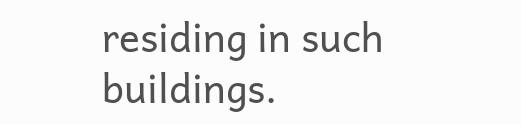residing in such buildings.